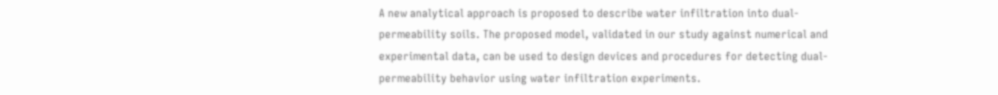A new analytical approach is proposed to describe water infiltration into dual-permeability soils. The proposed model, validated in our study against numerical and experimental data, can be used to design devices and procedures for detecting dual-permeability behavior using water infiltration experiments.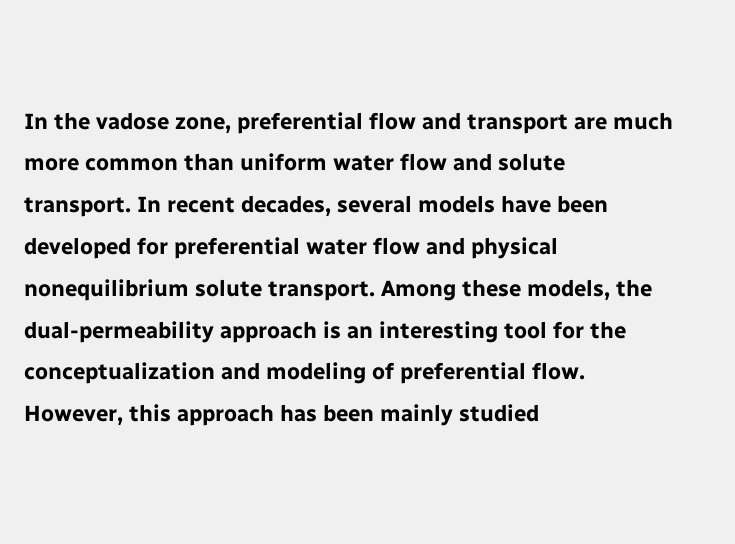In the vadose zone, preferential flow and transport are much more common than uniform water flow and solute transport. In recent decades, several models have been developed for preferential water flow and physical nonequilibrium solute transport. Among these models, the dual-permeability approach is an interesting tool for the conceptualization and modeling of preferential flow. However, this approach has been mainly studied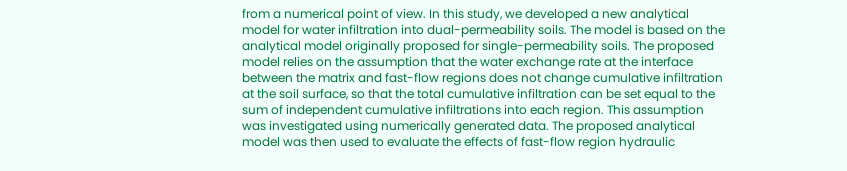from a numerical point of view. In this study, we developed a new analytical model for water infiltration into dual-permeability soils. The model is based on the analytical model originally proposed for single-permeability soils. The proposed model relies on the assumption that the water exchange rate at the interface between the matrix and fast-flow regions does not change cumulative infiltration at the soil surface, so that the total cumulative infiltration can be set equal to the sum of independent cumulative infiltrations into each region. This assumption was investigated using numerically generated data. The proposed analytical model was then used to evaluate the effects of fast-flow region hydraulic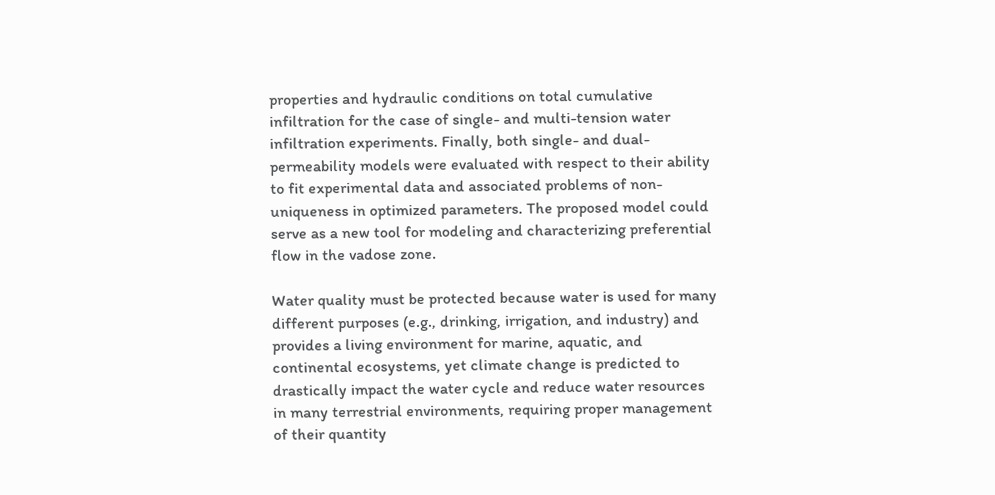properties and hydraulic conditions on total cumulative infiltration for the case of single- and multi-tension water infiltration experiments. Finally, both single- and dual-permeability models were evaluated with respect to their ability to fit experimental data and associated problems of non-uniqueness in optimized parameters. The proposed model could serve as a new tool for modeling and characterizing preferential flow in the vadose zone.

Water quality must be protected because water is used for many different purposes (e.g., drinking, irrigation, and industry) and provides a living environment for marine, aquatic, and continental ecosystems, yet climate change is predicted to drastically impact the water cycle and reduce water resources in many terrestrial environments, requiring proper management of their quantity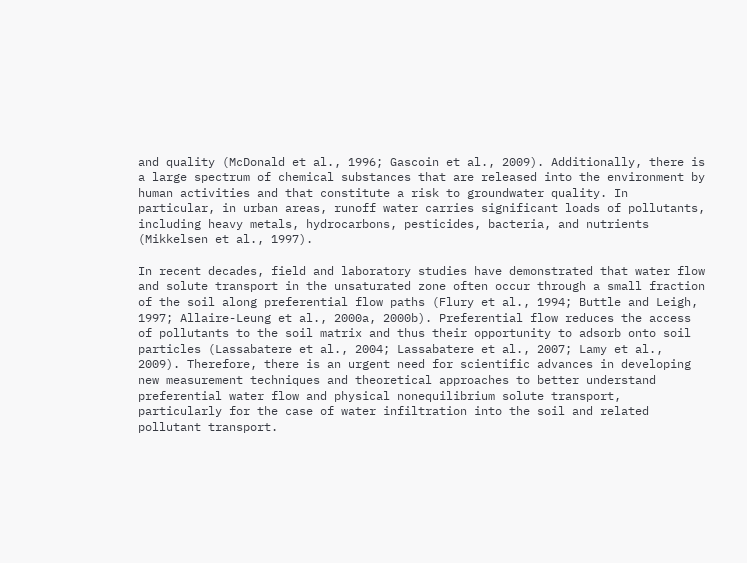and quality (McDonald et al., 1996; Gascoin et al., 2009). Additionally, there is a large spectrum of chemical substances that are released into the environment by human activities and that constitute a risk to groundwater quality. In particular, in urban areas, runoff water carries significant loads of pollutants, including heavy metals, hydrocarbons, pesticides, bacteria, and nutrients (Mikkelsen et al., 1997).

In recent decades, field and laboratory studies have demonstrated that water flow and solute transport in the unsaturated zone often occur through a small fraction of the soil along preferential flow paths (Flury et al., 1994; Buttle and Leigh, 1997; Allaire-Leung et al., 2000a, 2000b). Preferential flow reduces the access of pollutants to the soil matrix and thus their opportunity to adsorb onto soil particles (Lassabatere et al., 2004; Lassabatere et al., 2007; Lamy et al., 2009). Therefore, there is an urgent need for scientific advances in developing new measurement techniques and theoretical approaches to better understand preferential water flow and physical nonequilibrium solute transport, particularly for the case of water infiltration into the soil and related pollutant transport.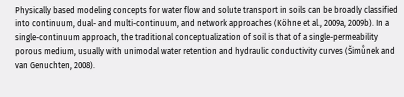Physically based modeling concepts for water flow and solute transport in soils can be broadly classified into continuum, dual- and multi-continuum, and network approaches (Köhne et al., 2009a, 2009b). In a single-continuum approach, the traditional conceptualization of soil is that of a single-permeability porous medium, usually with unimodal water retention and hydraulic conductivity curves (Šimůnek and van Genuchten, 2008).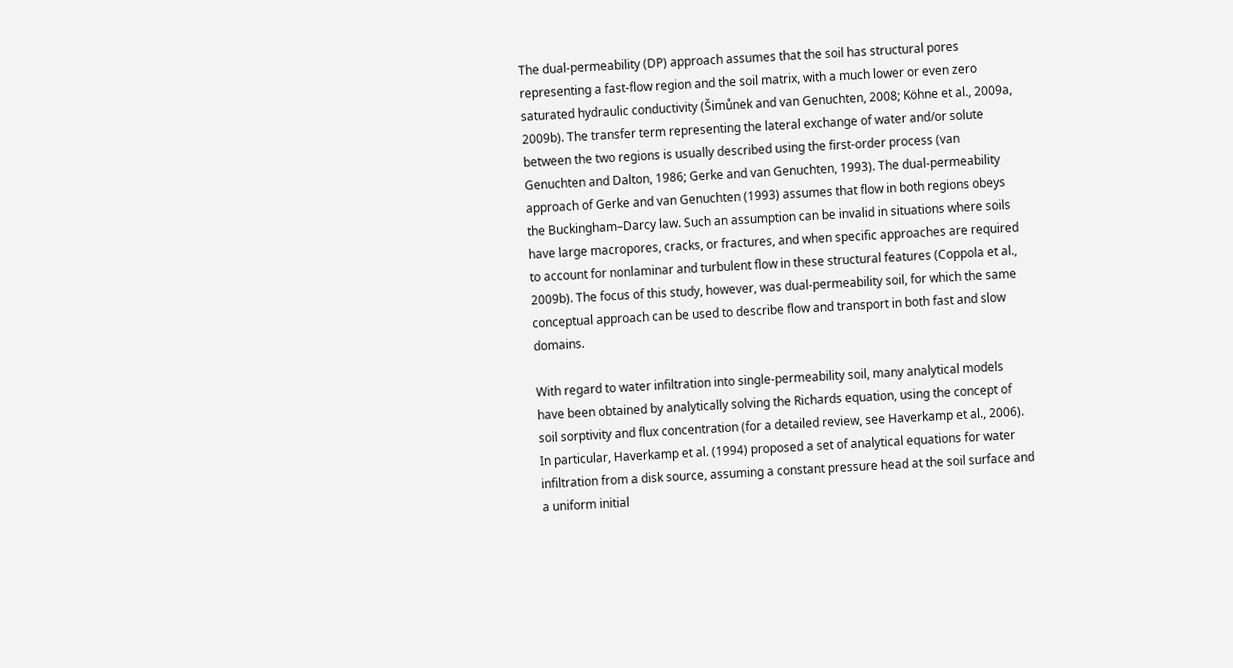The dual-permeability (DP) approach assumes that the soil has structural pores representing a fast-flow region and the soil matrix, with a much lower or even zero saturated hydraulic conductivity (Šimůnek and van Genuchten, 2008; Köhne et al., 2009a, 2009b). The transfer term representing the lateral exchange of water and/or solute between the two regions is usually described using the first-order process (van Genuchten and Dalton, 1986; Gerke and van Genuchten, 1993). The dual-permeability approach of Gerke and van Genuchten (1993) assumes that flow in both regions obeys the Buckingham–Darcy law. Such an assumption can be invalid in situations where soils have large macropores, cracks, or fractures, and when specific approaches are required to account for nonlaminar and turbulent flow in these structural features (Coppola et al., 2009b). The focus of this study, however, was dual-permeability soil, for which the same conceptual approach can be used to describe flow and transport in both fast and slow domains.

With regard to water infiltration into single-permeability soil, many analytical models have been obtained by analytically solving the Richards equation, using the concept of soil sorptivity and flux concentration (for a detailed review, see Haverkamp et al., 2006). In particular, Haverkamp et al. (1994) proposed a set of analytical equations for water infiltration from a disk source, assuming a constant pressure head at the soil surface and a uniform initial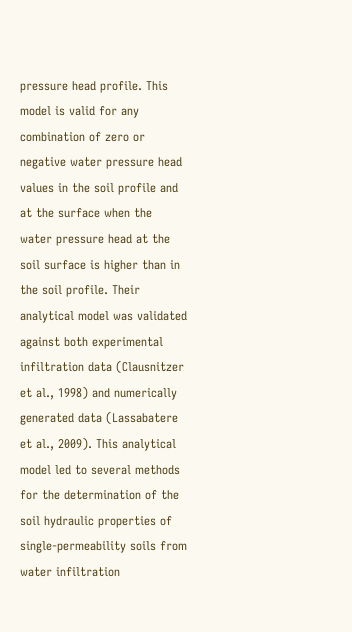pressure head profile. This model is valid for any combination of zero or negative water pressure head values in the soil profile and at the surface when the water pressure head at the soil surface is higher than in the soil profile. Their analytical model was validated against both experimental infiltration data (Clausnitzer et al., 1998) and numerically generated data (Lassabatere et al., 2009). This analytical model led to several methods for the determination of the soil hydraulic properties of single-permeability soils from water infiltration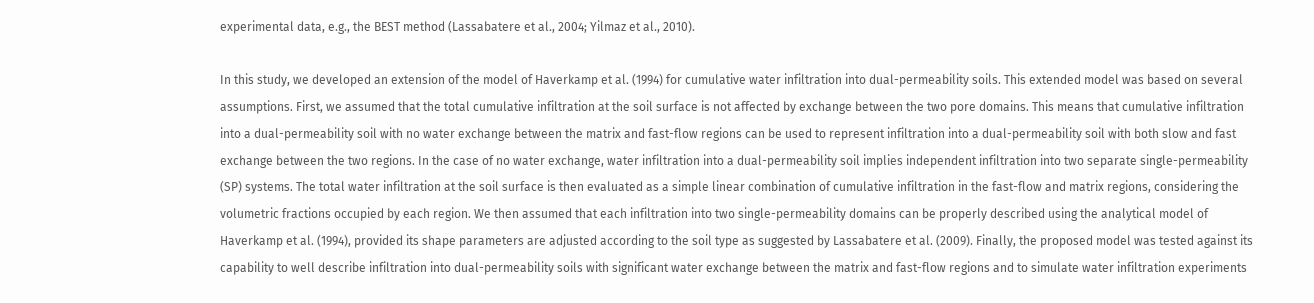experimental data, e.g., the BEST method (Lassabatere et al., 2004; Yilmaz et al., 2010).

In this study, we developed an extension of the model of Haverkamp et al. (1994) for cumulative water infiltration into dual-permeability soils. This extended model was based on several assumptions. First, we assumed that the total cumulative infiltration at the soil surface is not affected by exchange between the two pore domains. This means that cumulative infiltration into a dual-permeability soil with no water exchange between the matrix and fast-flow regions can be used to represent infiltration into a dual-permeability soil with both slow and fast exchange between the two regions. In the case of no water exchange, water infiltration into a dual-permeability soil implies independent infiltration into two separate single-permeability (SP) systems. The total water infiltration at the soil surface is then evaluated as a simple linear combination of cumulative infiltration in the fast-flow and matrix regions, considering the volumetric fractions occupied by each region. We then assumed that each infiltration into two single-permeability domains can be properly described using the analytical model of Haverkamp et al. (1994), provided its shape parameters are adjusted according to the soil type as suggested by Lassabatere et al. (2009). Finally, the proposed model was tested against its capability to well describe infiltration into dual-permeability soils with significant water exchange between the matrix and fast-flow regions and to simulate water infiltration experiments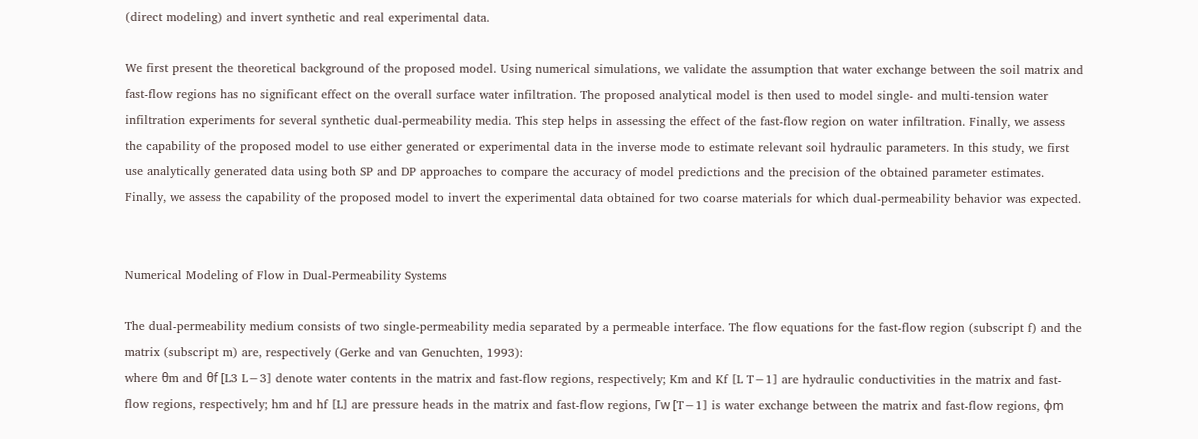(direct modeling) and invert synthetic and real experimental data.

We first present the theoretical background of the proposed model. Using numerical simulations, we validate the assumption that water exchange between the soil matrix and fast-flow regions has no significant effect on the overall surface water infiltration. The proposed analytical model is then used to model single- and multi-tension water infiltration experiments for several synthetic dual-permeability media. This step helps in assessing the effect of the fast-flow region on water infiltration. Finally, we assess the capability of the proposed model to use either generated or experimental data in the inverse mode to estimate relevant soil hydraulic parameters. In this study, we first use analytically generated data using both SP and DP approaches to compare the accuracy of model predictions and the precision of the obtained parameter estimates. Finally, we assess the capability of the proposed model to invert the experimental data obtained for two coarse materials for which dual-permeability behavior was expected.


Numerical Modeling of Flow in Dual-Permeability Systems

The dual-permeability medium consists of two single-permeability media separated by a permeable interface. The flow equations for the fast-flow region (subscript f) and the matrix (subscript m) are, respectively (Gerke and van Genuchten, 1993):
where θm and θf [L3 L−3] denote water contents in the matrix and fast-flow regions, respectively; Km and Kf [L T−1] are hydraulic conductivities in the matrix and fast-flow regions, respectively; hm and hf [L] are pressure heads in the matrix and fast-flow regions, Γw [T−1] is water exchange between the matrix and fast-flow regions, φm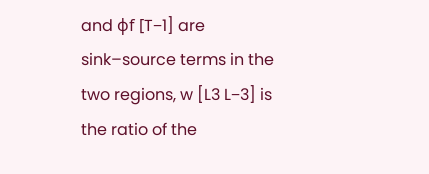and φf [T−1] are sink–source terms in the two regions, w [L3 L−3] is the ratio of the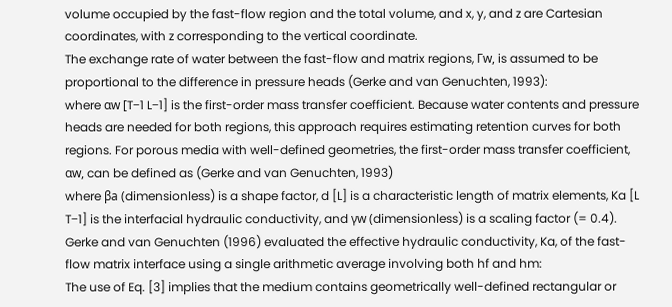volume occupied by the fast-flow region and the total volume, and x, y, and z are Cartesian coordinates, with z corresponding to the vertical coordinate.
The exchange rate of water between the fast-flow and matrix regions, Γw, is assumed to be proportional to the difference in pressure heads (Gerke and van Genuchten, 1993):
where αw [T−1 L−1] is the first-order mass transfer coefficient. Because water contents and pressure heads are needed for both regions, this approach requires estimating retention curves for both regions. For porous media with well-defined geometries, the first-order mass transfer coefficient, αw, can be defined as (Gerke and van Genuchten, 1993)
where βa (dimensionless) is a shape factor, d [L] is a characteristic length of matrix elements, Ka [L T−1] is the interfacial hydraulic conductivity, and γw (dimensionless) is a scaling factor (= 0.4). Gerke and van Genuchten (1996) evaluated the effective hydraulic conductivity, Ka, of the fast-flow matrix interface using a single arithmetic average involving both hf and hm:
The use of Eq. [3] implies that the medium contains geometrically well-defined rectangular or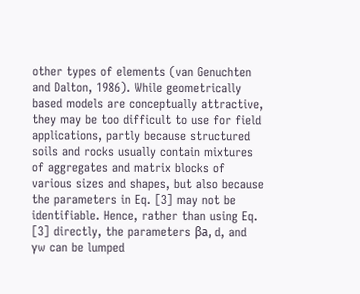other types of elements (van Genuchten and Dalton, 1986). While geometrically based models are conceptually attractive, they may be too difficult to use for field applications, partly because structured soils and rocks usually contain mixtures of aggregates and matrix blocks of various sizes and shapes, but also because the parameters in Eq. [3] may not be identifiable. Hence, rather than using Eq. [3] directly, the parameters βa, d, and γw can be lumped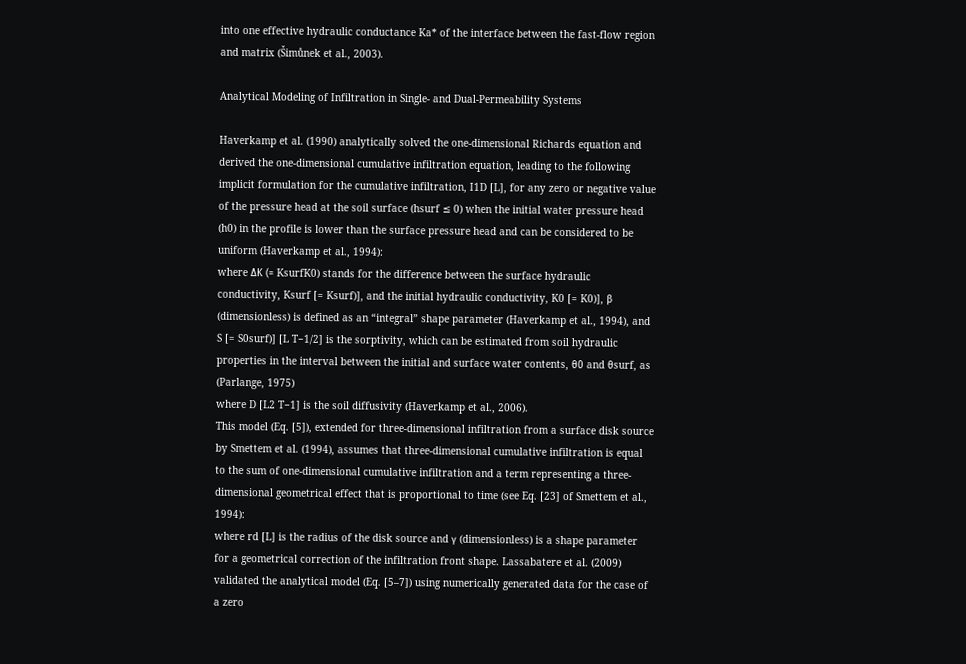into one effective hydraulic conductance Ka* of the interface between the fast-flow region and matrix (Šimůnek et al., 2003).

Analytical Modeling of Infiltration in Single- and Dual-Permeability Systems

Haverkamp et al. (1990) analytically solved the one-dimensional Richards equation and derived the one-dimensional cumulative infiltration equation, leading to the following implicit formulation for the cumulative infiltration, I1D [L], for any zero or negative value of the pressure head at the soil surface (hsurf ≤ 0) when the initial water pressure head (h0) in the profile is lower than the surface pressure head and can be considered to be uniform (Haverkamp et al., 1994):
where ΔK (= KsurfK0) stands for the difference between the surface hydraulic conductivity, Ksurf [= Ksurf)], and the initial hydraulic conductivity, K0 [= K0)], β (dimensionless) is defined as an “integral” shape parameter (Haverkamp et al., 1994), and S [= S0surf)] [L T−1/2] is the sorptivity, which can be estimated from soil hydraulic properties in the interval between the initial and surface water contents, θ0 and θsurf, as (Parlange, 1975)
where D [L2 T−1] is the soil diffusivity (Haverkamp et al., 2006).
This model (Eq. [5]), extended for three-dimensional infiltration from a surface disk source by Smettem et al. (1994), assumes that three-dimensional cumulative infiltration is equal to the sum of one-dimensional cumulative infiltration and a term representing a three-dimensional geometrical effect that is proportional to time (see Eq. [23] of Smettem et al., 1994):
where rd [L] is the radius of the disk source and γ (dimensionless) is a shape parameter for a geometrical correction of the infiltration front shape. Lassabatere et al. (2009) validated the analytical model (Eq. [5–7]) using numerically generated data for the case of a zero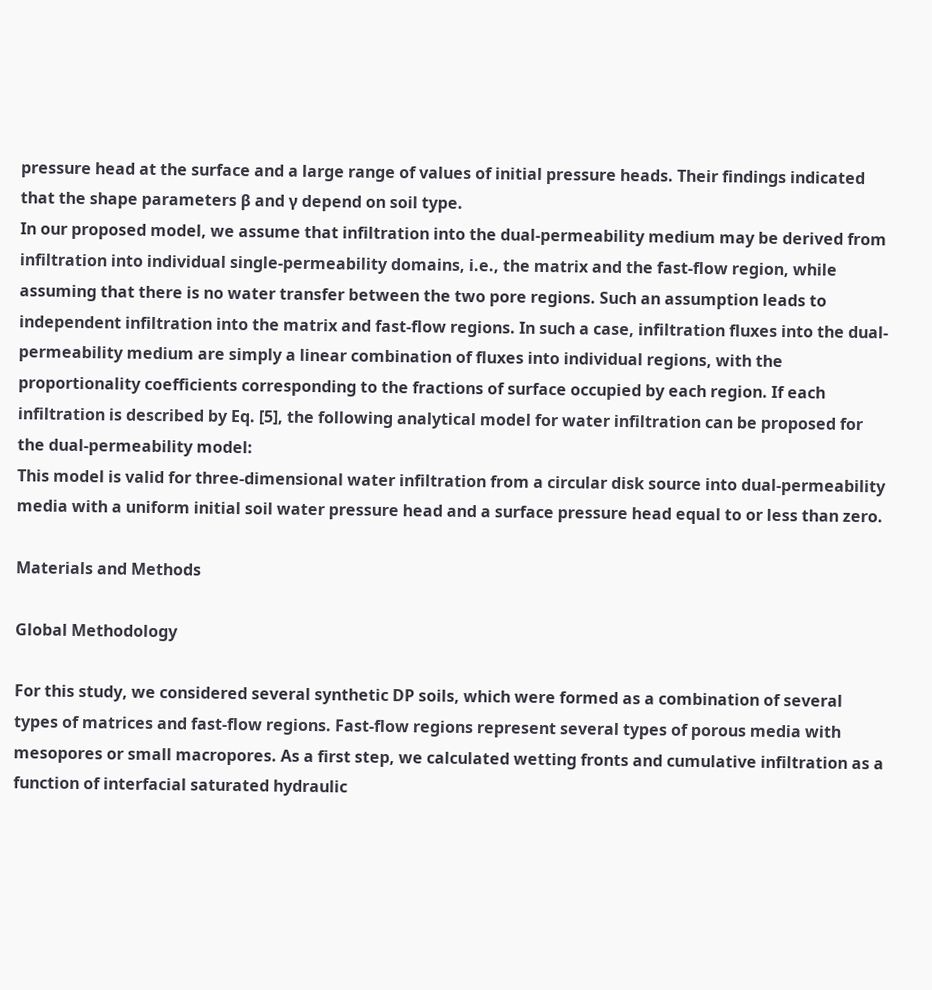pressure head at the surface and a large range of values of initial pressure heads. Their findings indicated that the shape parameters β and γ depend on soil type.
In our proposed model, we assume that infiltration into the dual-permeability medium may be derived from infiltration into individual single-permeability domains, i.e., the matrix and the fast-flow region, while assuming that there is no water transfer between the two pore regions. Such an assumption leads to independent infiltration into the matrix and fast-flow regions. In such a case, infiltration fluxes into the dual-permeability medium are simply a linear combination of fluxes into individual regions, with the proportionality coefficients corresponding to the fractions of surface occupied by each region. If each infiltration is described by Eq. [5], the following analytical model for water infiltration can be proposed for the dual-permeability model:
This model is valid for three-dimensional water infiltration from a circular disk source into dual-permeability media with a uniform initial soil water pressure head and a surface pressure head equal to or less than zero.

Materials and Methods

Global Methodology

For this study, we considered several synthetic DP soils, which were formed as a combination of several types of matrices and fast-flow regions. Fast-flow regions represent several types of porous media with mesopores or small macropores. As a first step, we calculated wetting fronts and cumulative infiltration as a function of interfacial saturated hydraulic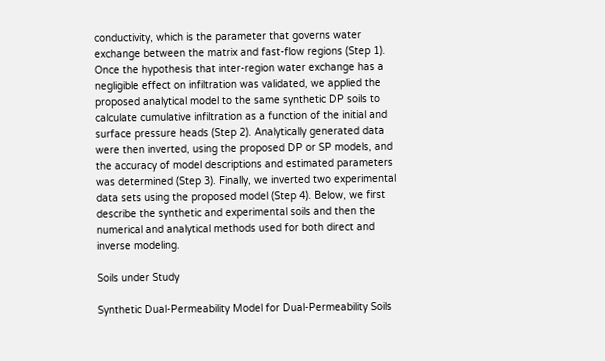conductivity, which is the parameter that governs water exchange between the matrix and fast-flow regions (Step 1). Once the hypothesis that inter-region water exchange has a negligible effect on infiltration was validated, we applied the proposed analytical model to the same synthetic DP soils to calculate cumulative infiltration as a function of the initial and surface pressure heads (Step 2). Analytically generated data were then inverted, using the proposed DP or SP models, and the accuracy of model descriptions and estimated parameters was determined (Step 3). Finally, we inverted two experimental data sets using the proposed model (Step 4). Below, we first describe the synthetic and experimental soils and then the numerical and analytical methods used for both direct and inverse modeling.

Soils under Study

Synthetic Dual-Permeability Model for Dual-Permeability Soils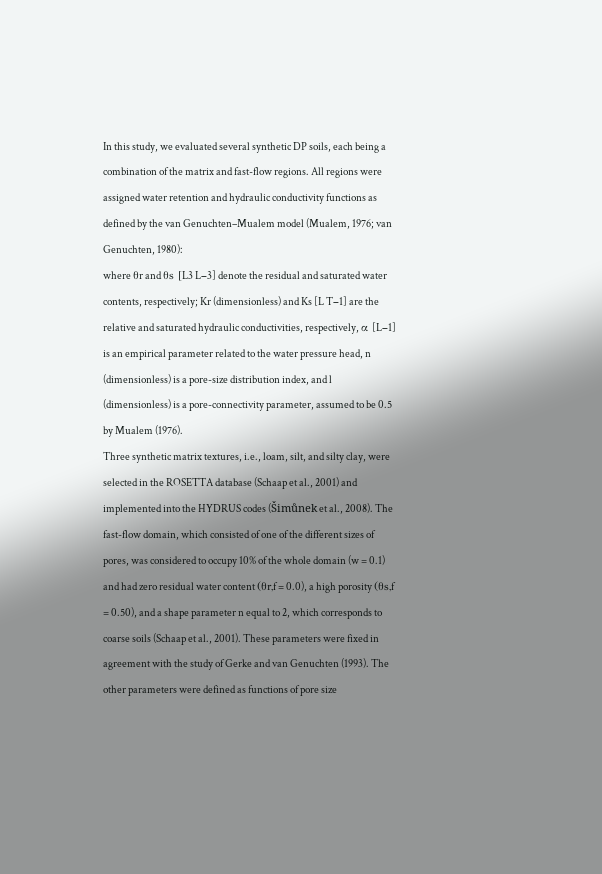In this study, we evaluated several synthetic DP soils, each being a combination of the matrix and fast-flow regions. All regions were assigned water retention and hydraulic conductivity functions as defined by the van Genuchten–Mualem model (Mualem, 1976; van Genuchten, 1980):
where θr and θs [L3 L−3] denote the residual and saturated water contents, respectively; Kr (dimensionless) and Ks [L T−1] are the relative and saturated hydraulic conductivities, respectively, α [L−1] is an empirical parameter related to the water pressure head, n (dimensionless) is a pore-size distribution index, and l (dimensionless) is a pore-connectivity parameter, assumed to be 0.5 by Mualem (1976).
Three synthetic matrix textures, i.e., loam, silt, and silty clay, were selected in the ROSETTA database (Schaap et al., 2001) and implemented into the HYDRUS codes (Šimůnek et al., 2008). The fast-flow domain, which consisted of one of the different sizes of pores, was considered to occupy 10% of the whole domain (w = 0.1) and had zero residual water content (θr,f = 0.0), a high porosity (θs,f = 0.50), and a shape parameter n equal to 2, which corresponds to coarse soils (Schaap et al., 2001). These parameters were fixed in agreement with the study of Gerke and van Genuchten (1993). The other parameters were defined as functions of pore size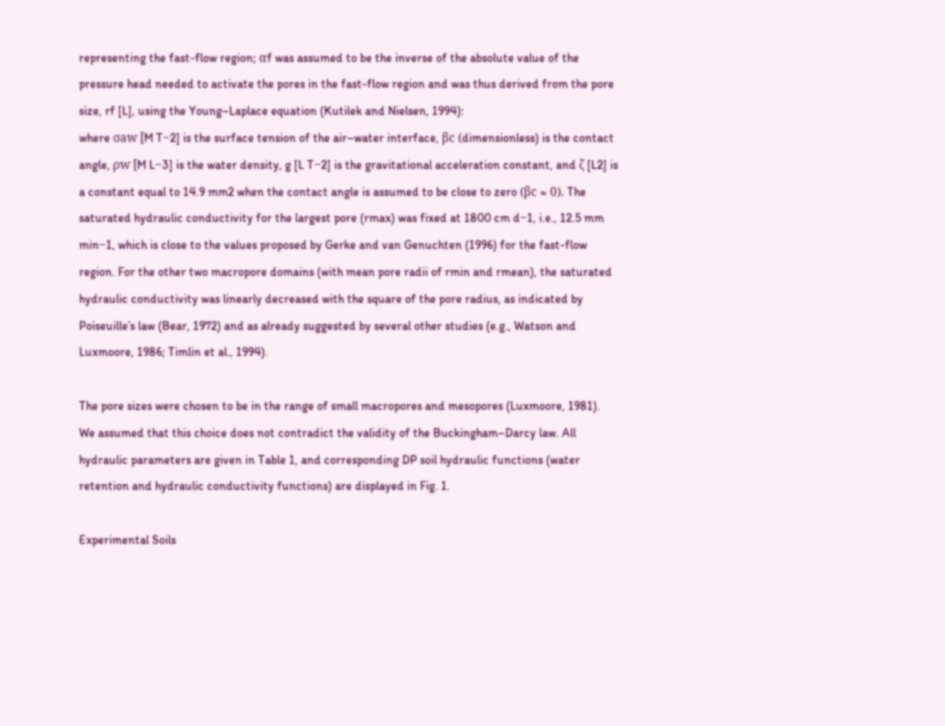representing the fast-flow region; αf was assumed to be the inverse of the absolute value of the pressure head needed to activate the pores in the fast-flow region and was thus derived from the pore size, rf [L], using the Young–Laplace equation (Kutilek and Nielsen, 1994):
where σaw [M T−2] is the surface tension of the air–water interface, βc (dimensionless) is the contact angle, ρw [M L−3] is the water density, g [L T−2] is the gravitational acceleration constant, and ζ [L2] is a constant equal to 14.9 mm2 when the contact angle is assumed to be close to zero (βc ≈ 0). The saturated hydraulic conductivity for the largest pore (rmax) was fixed at 1800 cm d−1, i.e., 12.5 mm min−1, which is close to the values proposed by Gerke and van Genuchten (1996) for the fast-flow region. For the other two macropore domains (with mean pore radii of rmin and rmean), the saturated hydraulic conductivity was linearly decreased with the square of the pore radius, as indicated by Poiseuille’s law (Bear, 1972) and as already suggested by several other studies (e.g., Watson and Luxmoore, 1986; Timlin et al., 1994).

The pore sizes were chosen to be in the range of small macropores and mesopores (Luxmoore, 1981). We assumed that this choice does not contradict the validity of the Buckingham–Darcy law. All hydraulic parameters are given in Table 1, and corresponding DP soil hydraulic functions (water retention and hydraulic conductivity functions) are displayed in Fig. 1.

Experimental Soils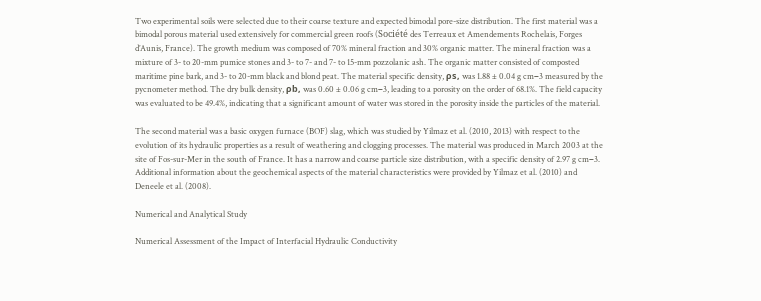Two experimental soils were selected due to their coarse texture and expected bimodal pore-size distribution. The first material was a bimodal porous material used extensively for commercial green roofs (Société des Terreaux et Amendements Rochelais, Forges d’Aunis, France). The growth medium was composed of 70% mineral fraction and 30% organic matter. The mineral fraction was a mixture of 3- to 20-mm pumice stones and 3- to 7- and 7- to 15-mm pozzolanic ash. The organic matter consisted of composted maritime pine bark, and 3- to 20-mm black and blond peat. The material specific density, ρs, was 1.88 ± 0.04 g cm−3 measured by the pycnometer method. The dry bulk density, ρb, was 0.60 ± 0.06 g cm−3, leading to a porosity on the order of 68.1%. The field capacity was evaluated to be 49.4%, indicating that a significant amount of water was stored in the porosity inside the particles of the material.

The second material was a basic oxygen furnace (BOF) slag, which was studied by Yilmaz et al. (2010, 2013) with respect to the evolution of its hydraulic properties as a result of weathering and clogging processes. The material was produced in March 2003 at the site of Fos-sur-Mer in the south of France. It has a narrow and coarse particle size distribution, with a specific density of 2.97 g cm−3. Additional information about the geochemical aspects of the material characteristics were provided by Yilmaz et al. (2010) and Deneele et al. (2008).

Numerical and Analytical Study

Numerical Assessment of the Impact of Interfacial Hydraulic Conductivity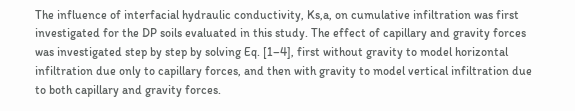The influence of interfacial hydraulic conductivity, Ks,a, on cumulative infiltration was first investigated for the DP soils evaluated in this study. The effect of capillary and gravity forces was investigated step by step by solving Eq. [1–4], first without gravity to model horizontal infiltration due only to capillary forces, and then with gravity to model vertical infiltration due to both capillary and gravity forces.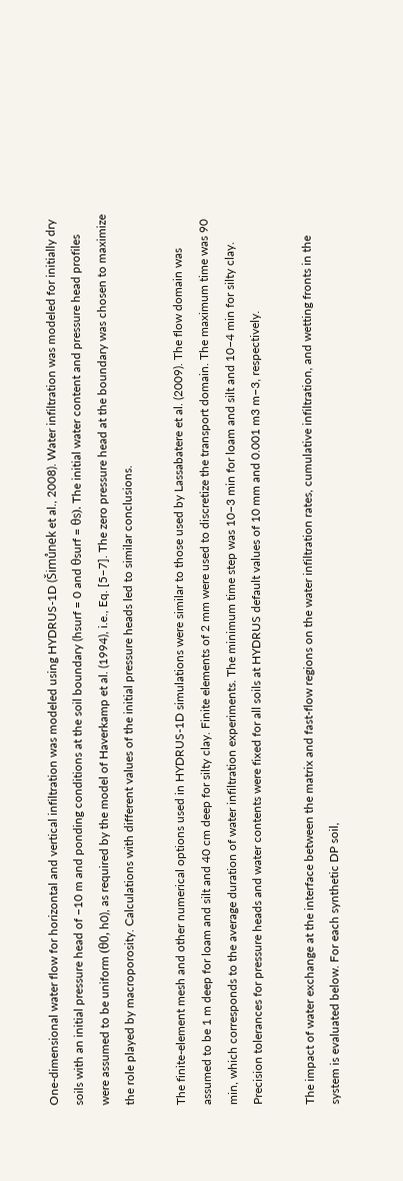One-dimensional water flow for horizontal and vertical infiltration was modeled using HYDRUS-1D (Šimůnek et al., 2008). Water infiltration was modeled for initially dry soils with an initial pressure head of −10 m and ponding conditions at the soil boundary (hsurf = 0 and θsurf = θs). The initial water content and pressure head profiles were assumed to be uniform (θ0, h0), as required by the model of Haverkamp et al. (1994), i.e., Eq. [5–7]. The zero pressure head at the boundary was chosen to maximize the role played by macroporosity. Calculations with different values of the initial pressure heads led to similar conclusions.

The finite-element mesh and other numerical options used in HYDRUS-1D simulations were similar to those used by Lassabatere et al. (2009). The flow domain was assumed to be 1 m deep for loam and silt and 40 cm deep for silty clay. Finite elements of 2 mm were used to discretize the transport domain. The maximum time was 90 min, which corresponds to the average duration of water infiltration experiments. The minimum time step was 10−3 min for loam and silt and 10−4 min for silty clay. Precision tolerances for pressure heads and water contents were fixed for all soils at HYDRUS default values of 10 mm and 0.001 m3 m−3, respectively.

The impact of water exchange at the interface between the matrix and fast-flow regions on the water infiltration rates, cumulative infiltration, and wetting fronts in the system is evaluated below. For each synthetic DP soil,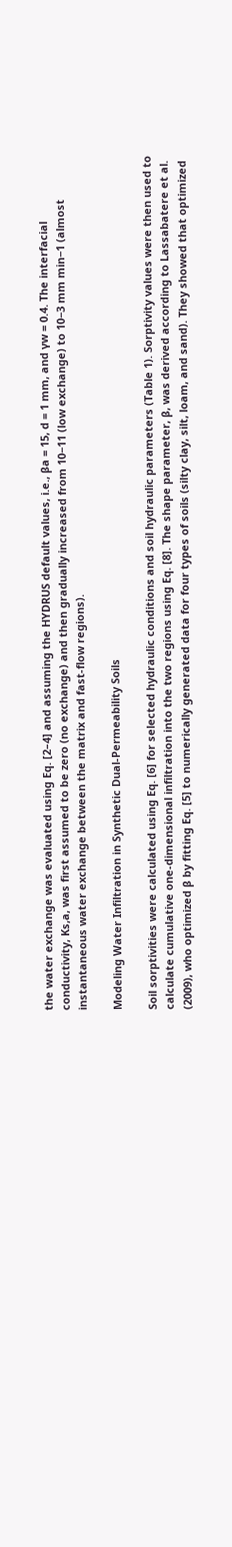the water exchange was evaluated using Eq. [2–4] and assuming the HYDRUS default values, i.e., βa = 15, d = 1 mm, and γw = 0.4. The interfacial conductivity, Ks,a, was first assumed to be zero (no exchange) and then gradually increased from 10−11 (low exchange) to 10−3 mm min−1 (almost instantaneous water exchange between the matrix and fast-flow regions).

Modeling Water Infiltration in Synthetic Dual-Permeability Soils

Soil sorptivities were calculated using Eq. [6] for selected hydraulic conditions and soil hydraulic parameters (Table 1). Sorptivity values were then used to calculate cumulative one-dimensional infiltration into the two regions using Eq. [8]. The shape parameter, β, was derived according to Lassabatere et al. (2009), who optimized β by fitting Eq. [5] to numerically generated data for four types of soils (silty clay, silt, loam, and sand). They showed that optimized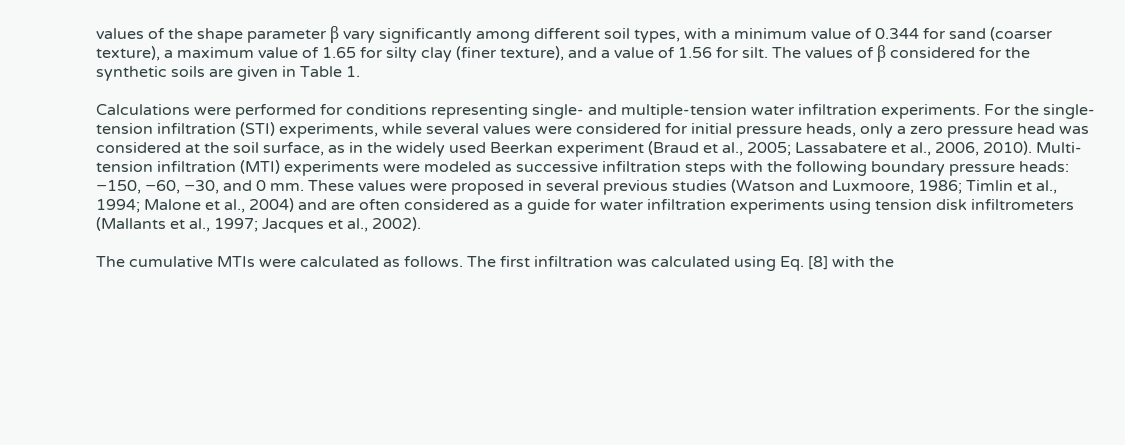values of the shape parameter β vary significantly among different soil types, with a minimum value of 0.344 for sand (coarser texture), a maximum value of 1.65 for silty clay (finer texture), and a value of 1.56 for silt. The values of β considered for the synthetic soils are given in Table 1.

Calculations were performed for conditions representing single- and multiple-tension water infiltration experiments. For the single-tension infiltration (STI) experiments, while several values were considered for initial pressure heads, only a zero pressure head was considered at the soil surface, as in the widely used Beerkan experiment (Braud et al., 2005; Lassabatere et al., 2006, 2010). Multi-tension infiltration (MTI) experiments were modeled as successive infiltration steps with the following boundary pressure heads: −150, −60, −30, and 0 mm. These values were proposed in several previous studies (Watson and Luxmoore, 1986; Timlin et al., 1994; Malone et al., 2004) and are often considered as a guide for water infiltration experiments using tension disk infiltrometers (Mallants et al., 1997; Jacques et al., 2002).

The cumulative MTIs were calculated as follows. The first infiltration was calculated using Eq. [8] with the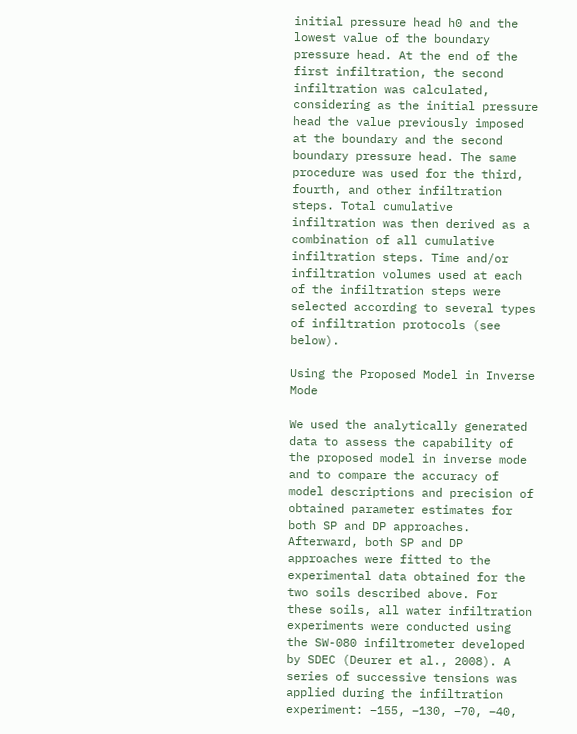initial pressure head h0 and the lowest value of the boundary pressure head. At the end of the first infiltration, the second infiltration was calculated, considering as the initial pressure head the value previously imposed at the boundary and the second boundary pressure head. The same procedure was used for the third, fourth, and other infiltration steps. Total cumulative infiltration was then derived as a combination of all cumulative infiltration steps. Time and/or infiltration volumes used at each of the infiltration steps were selected according to several types of infiltration protocols (see below).

Using the Proposed Model in Inverse Mode

We used the analytically generated data to assess the capability of the proposed model in inverse mode and to compare the accuracy of model descriptions and precision of obtained parameter estimates for both SP and DP approaches. Afterward, both SP and DP approaches were fitted to the experimental data obtained for the two soils described above. For these soils, all water infiltration experiments were conducted using the SW-080 infiltrometer developed by SDEC (Deurer et al., 2008). A series of successive tensions was applied during the infiltration experiment: −155, −130, −70, −40,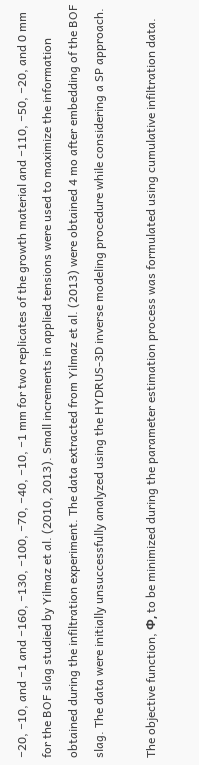−20, −10, and −1 and −160, −130, −100, −70, −40, −10, −1 mm for two replicates of the growth material and −110, −50, −20, and 0 mm for the BOF slag studied by Yilmaz et al. (2010, 2013). Small increments in applied tensions were used to maximize the information obtained during the infiltration experiment. The data extracted from Yilmaz et al. (2013) were obtained 4 mo after embedding of the BOF slag. The data were initially unsuccessfully analyzed using the HYDRUS-3D inverse modeling procedure while considering a SP approach.

The objective function, Φ, to be minimized during the parameter estimation process was formulated using cumulative infiltration data.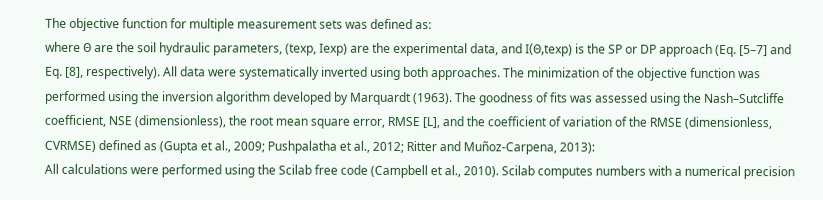The objective function for multiple measurement sets was defined as:
where Θ are the soil hydraulic parameters, (texp, Iexp) are the experimental data, and I(Θ,texp) is the SP or DP approach (Eq. [5–7] and Eq. [8], respectively). All data were systematically inverted using both approaches. The minimization of the objective function was performed using the inversion algorithm developed by Marquardt (1963). The goodness of fits was assessed using the Nash–Sutcliffe coefficient, NSE (dimensionless), the root mean square error, RMSE [L], and the coefficient of variation of the RMSE (dimensionless, CVRMSE) defined as (Gupta et al., 2009; Pushpalatha et al., 2012; Ritter and Muñoz-Carpena, 2013):
All calculations were performed using the Scilab free code (Campbell et al., 2010). Scilab computes numbers with a numerical precision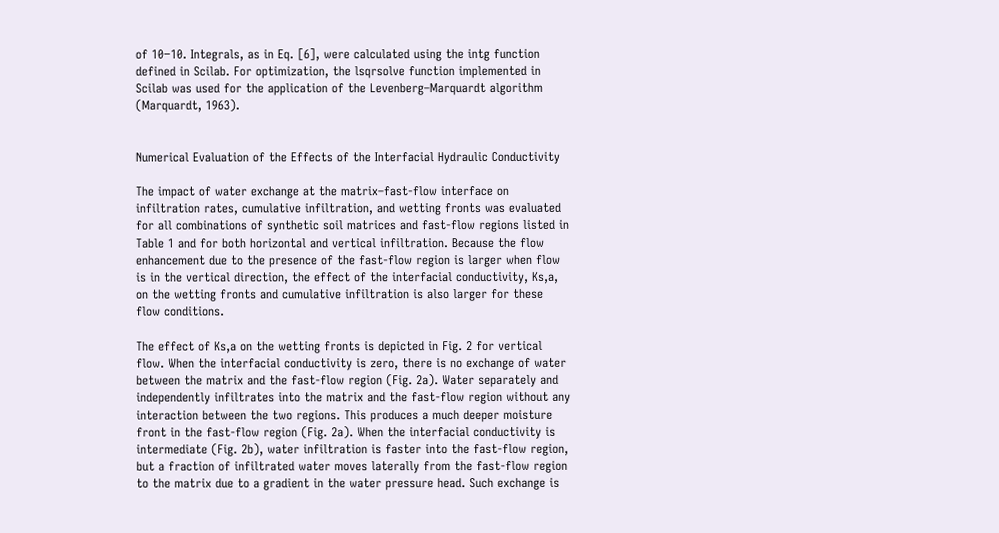of 10−10. Integrals, as in Eq. [6], were calculated using the intg function defined in Scilab. For optimization, the lsqrsolve function implemented in Scilab was used for the application of the Levenberg–Marquardt algorithm (Marquardt, 1963).


Numerical Evaluation of the Effects of the Interfacial Hydraulic Conductivity

The impact of water exchange at the matrix–fast-flow interface on infiltration rates, cumulative infiltration, and wetting fronts was evaluated for all combinations of synthetic soil matrices and fast-flow regions listed in Table 1 and for both horizontal and vertical infiltration. Because the flow enhancement due to the presence of the fast-flow region is larger when flow is in the vertical direction, the effect of the interfacial conductivity, Ks,a, on the wetting fronts and cumulative infiltration is also larger for these flow conditions.

The effect of Ks,a on the wetting fronts is depicted in Fig. 2 for vertical flow. When the interfacial conductivity is zero, there is no exchange of water between the matrix and the fast-flow region (Fig. 2a). Water separately and independently infiltrates into the matrix and the fast-flow region without any interaction between the two regions. This produces a much deeper moisture front in the fast-flow region (Fig. 2a). When the interfacial conductivity is intermediate (Fig. 2b), water infiltration is faster into the fast-flow region, but a fraction of infiltrated water moves laterally from the fast-flow region to the matrix due to a gradient in the water pressure head. Such exchange is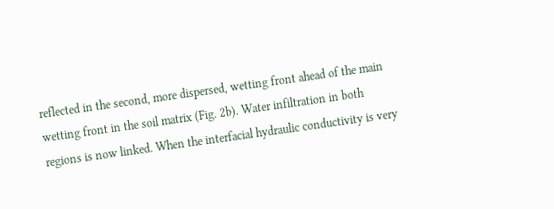reflected in the second, more dispersed, wetting front ahead of the main wetting front in the soil matrix (Fig. 2b). Water infiltration in both regions is now linked. When the interfacial hydraulic conductivity is very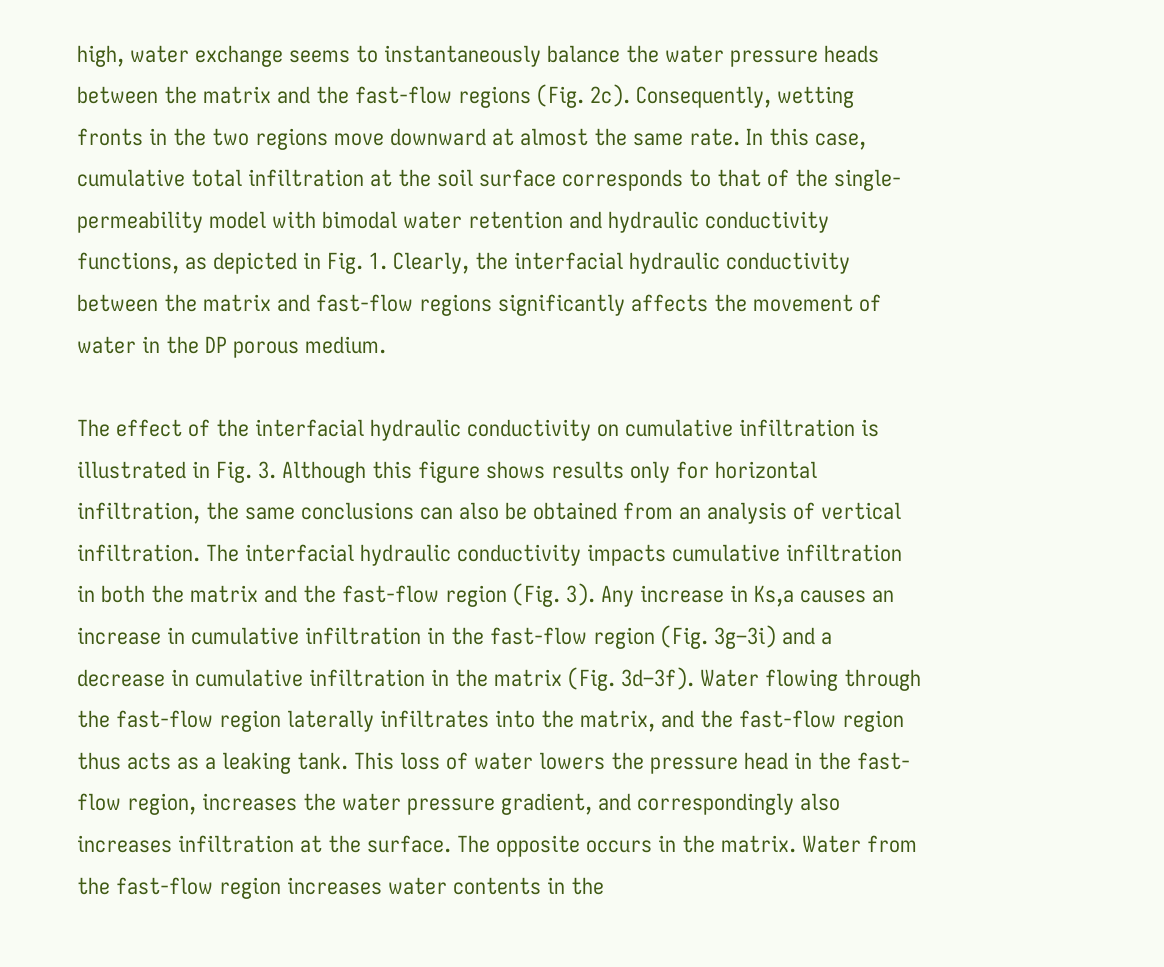high, water exchange seems to instantaneously balance the water pressure heads between the matrix and the fast-flow regions (Fig. 2c). Consequently, wetting fronts in the two regions move downward at almost the same rate. In this case, cumulative total infiltration at the soil surface corresponds to that of the single-permeability model with bimodal water retention and hydraulic conductivity functions, as depicted in Fig. 1. Clearly, the interfacial hydraulic conductivity between the matrix and fast-flow regions significantly affects the movement of water in the DP porous medium.

The effect of the interfacial hydraulic conductivity on cumulative infiltration is illustrated in Fig. 3. Although this figure shows results only for horizontal infiltration, the same conclusions can also be obtained from an analysis of vertical infiltration. The interfacial hydraulic conductivity impacts cumulative infiltration in both the matrix and the fast-flow region (Fig. 3). Any increase in Ks,a causes an increase in cumulative infiltration in the fast-flow region (Fig. 3g–3i) and a decrease in cumulative infiltration in the matrix (Fig. 3d–3f). Water flowing through the fast-flow region laterally infiltrates into the matrix, and the fast-flow region thus acts as a leaking tank. This loss of water lowers the pressure head in the fast-flow region, increases the water pressure gradient, and correspondingly also increases infiltration at the surface. The opposite occurs in the matrix. Water from the fast-flow region increases water contents in the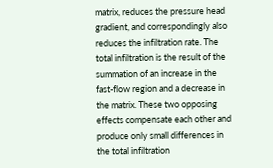matrix, reduces the pressure head gradient, and correspondingly also reduces the infiltration rate. The total infiltration is the result of the summation of an increase in the fast-flow region and a decrease in the matrix. These two opposing effects compensate each other and produce only small differences in the total infiltration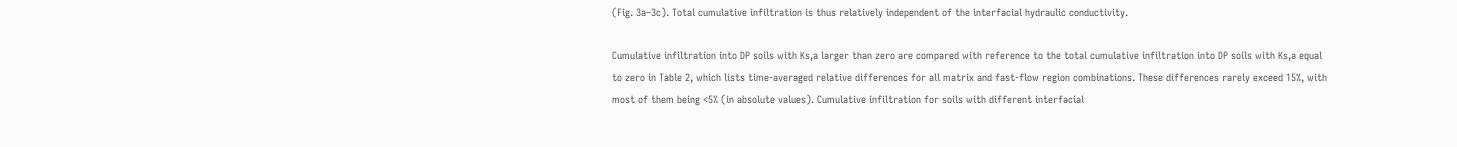(Fig. 3a–3c). Total cumulative infiltration is thus relatively independent of the interfacial hydraulic conductivity.

Cumulative infiltration into DP soils with Ks,a larger than zero are compared with reference to the total cumulative infiltration into DP soils with Ks,a equal to zero in Table 2, which lists time-averaged relative differences for all matrix and fast-flow region combinations. These differences rarely exceed 15%, with most of them being <5% (in absolute values). Cumulative infiltration for soils with different interfacial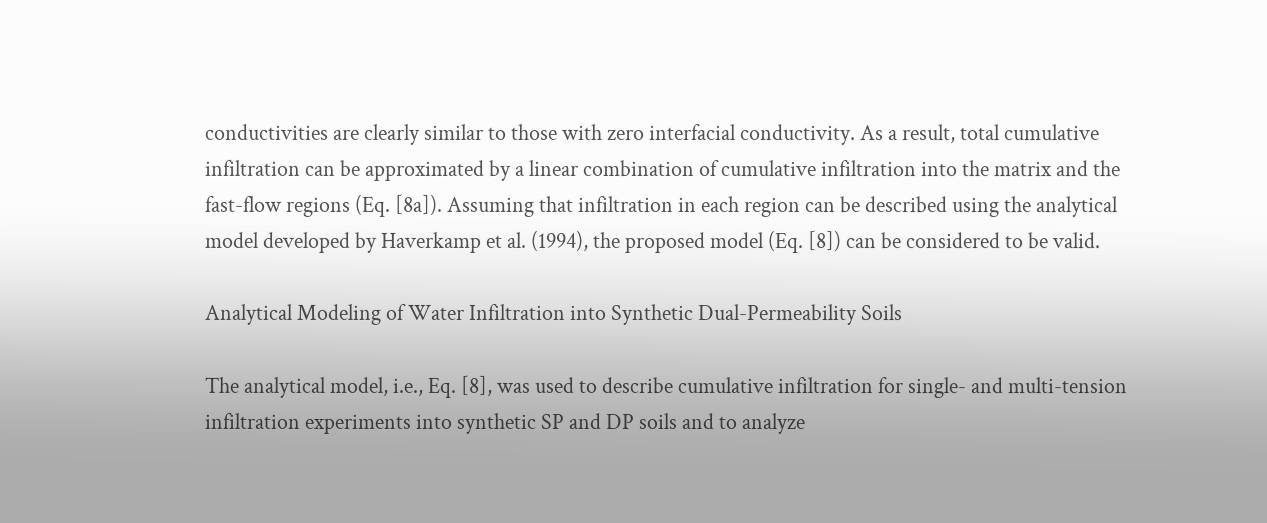conductivities are clearly similar to those with zero interfacial conductivity. As a result, total cumulative infiltration can be approximated by a linear combination of cumulative infiltration into the matrix and the fast-flow regions (Eq. [8a]). Assuming that infiltration in each region can be described using the analytical model developed by Haverkamp et al. (1994), the proposed model (Eq. [8]) can be considered to be valid.

Analytical Modeling of Water Infiltration into Synthetic Dual-Permeability Soils

The analytical model, i.e., Eq. [8], was used to describe cumulative infiltration for single- and multi-tension infiltration experiments into synthetic SP and DP soils and to analyze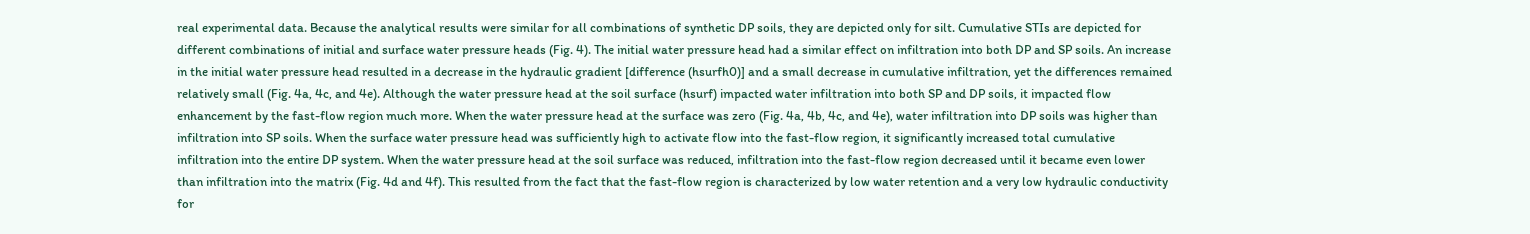real experimental data. Because the analytical results were similar for all combinations of synthetic DP soils, they are depicted only for silt. Cumulative STIs are depicted for different combinations of initial and surface water pressure heads (Fig. 4). The initial water pressure head had a similar effect on infiltration into both DP and SP soils. An increase in the initial water pressure head resulted in a decrease in the hydraulic gradient [difference (hsurfh0)] and a small decrease in cumulative infiltration, yet the differences remained relatively small (Fig. 4a, 4c, and 4e). Although the water pressure head at the soil surface (hsurf) impacted water infiltration into both SP and DP soils, it impacted flow enhancement by the fast-flow region much more. When the water pressure head at the surface was zero (Fig. 4a, 4b, 4c, and 4e), water infiltration into DP soils was higher than infiltration into SP soils. When the surface water pressure head was sufficiently high to activate flow into the fast-flow region, it significantly increased total cumulative infiltration into the entire DP system. When the water pressure head at the soil surface was reduced, infiltration into the fast-flow region decreased until it became even lower than infiltration into the matrix (Fig. 4d and 4f). This resulted from the fact that the fast-flow region is characterized by low water retention and a very low hydraulic conductivity for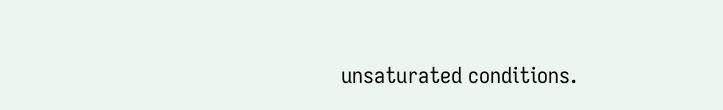unsaturated conditions.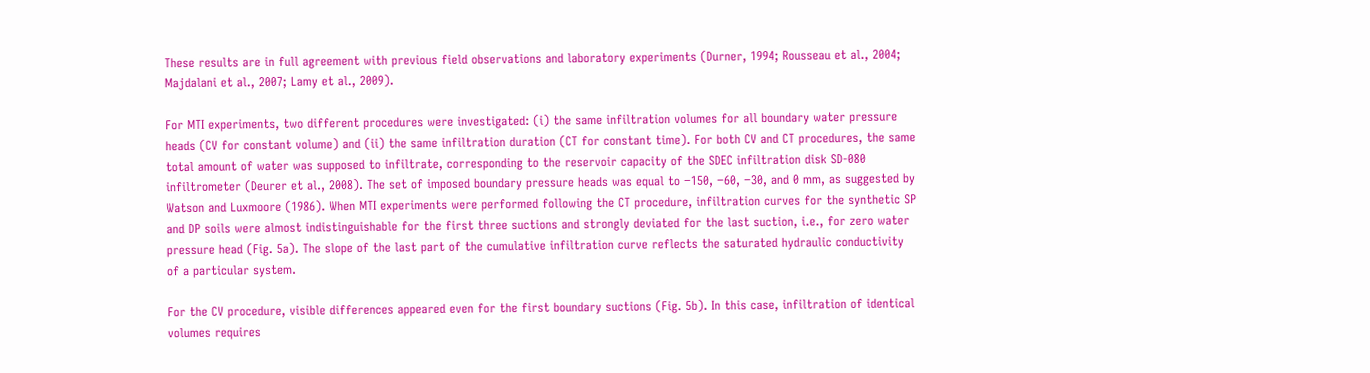These results are in full agreement with previous field observations and laboratory experiments (Durner, 1994; Rousseau et al., 2004; Majdalani et al., 2007; Lamy et al., 2009).

For MTI experiments, two different procedures were investigated: (i) the same infiltration volumes for all boundary water pressure heads (CV for constant volume) and (ii) the same infiltration duration (CT for constant time). For both CV and CT procedures, the same total amount of water was supposed to infiltrate, corresponding to the reservoir capacity of the SDEC infiltration disk SD-080 infiltrometer (Deurer et al., 2008). The set of imposed boundary pressure heads was equal to −150, −60, −30, and 0 mm, as suggested by Watson and Luxmoore (1986). When MTI experiments were performed following the CT procedure, infiltration curves for the synthetic SP and DP soils were almost indistinguishable for the first three suctions and strongly deviated for the last suction, i.e., for zero water pressure head (Fig. 5a). The slope of the last part of the cumulative infiltration curve reflects the saturated hydraulic conductivity of a particular system.

For the CV procedure, visible differences appeared even for the first boundary suctions (Fig. 5b). In this case, infiltration of identical volumes requires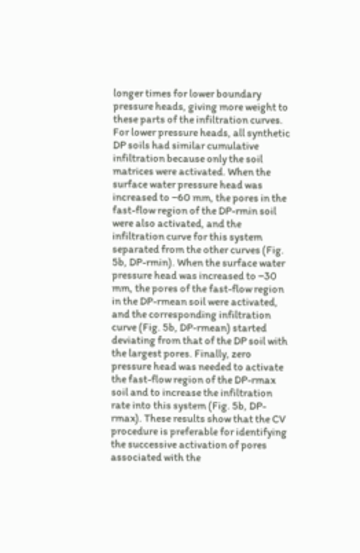longer times for lower boundary pressure heads, giving more weight to these parts of the infiltration curves. For lower pressure heads, all synthetic DP soils had similar cumulative infiltration because only the soil matrices were activated. When the surface water pressure head was increased to −60 mm, the pores in the fast-flow region of the DP-rmin soil were also activated, and the infiltration curve for this system separated from the other curves (Fig. 5b, DP-rmin). When the surface water pressure head was increased to −30 mm, the pores of the fast-flow region in the DP-rmean soil were activated, and the corresponding infiltration curve (Fig. 5b, DP-rmean) started deviating from that of the DP soil with the largest pores. Finally, zero pressure head was needed to activate the fast-flow region of the DP-rmax soil and to increase the infiltration rate into this system (Fig. 5b, DP-rmax). These results show that the CV procedure is preferable for identifying the successive activation of pores associated with the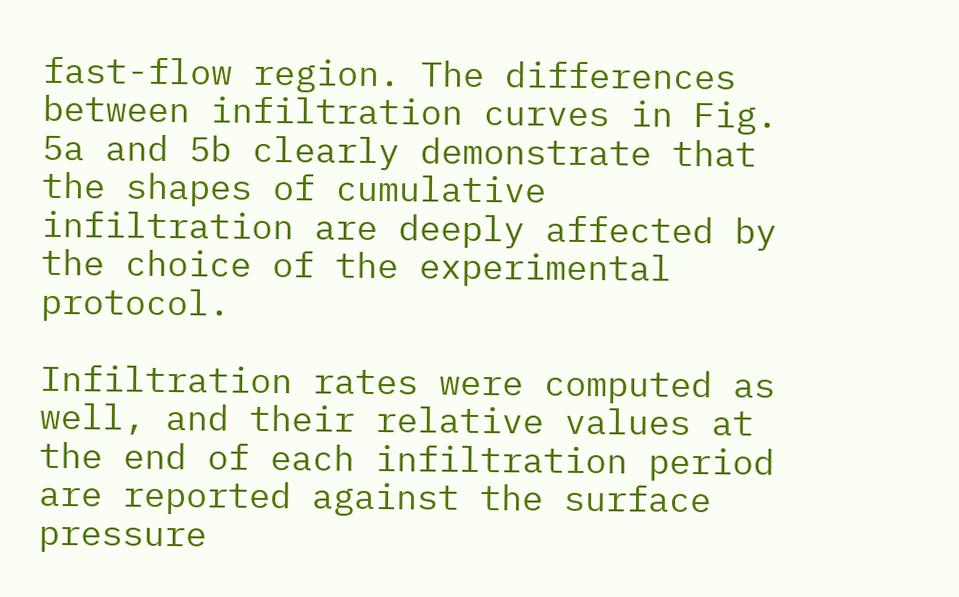fast-flow region. The differences between infiltration curves in Fig. 5a and 5b clearly demonstrate that the shapes of cumulative infiltration are deeply affected by the choice of the experimental protocol.

Infiltration rates were computed as well, and their relative values at the end of each infiltration period are reported against the surface pressure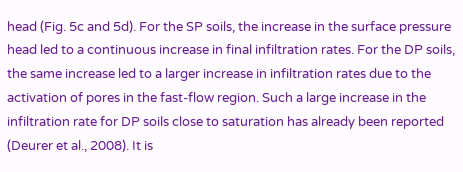head (Fig. 5c and 5d). For the SP soils, the increase in the surface pressure head led to a continuous increase in final infiltration rates. For the DP soils, the same increase led to a larger increase in infiltration rates due to the activation of pores in the fast-flow region. Such a large increase in the infiltration rate for DP soils close to saturation has already been reported (Deurer et al., 2008). It is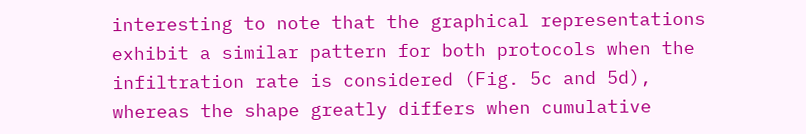interesting to note that the graphical representations exhibit a similar pattern for both protocols when the infiltration rate is considered (Fig. 5c and 5d), whereas the shape greatly differs when cumulative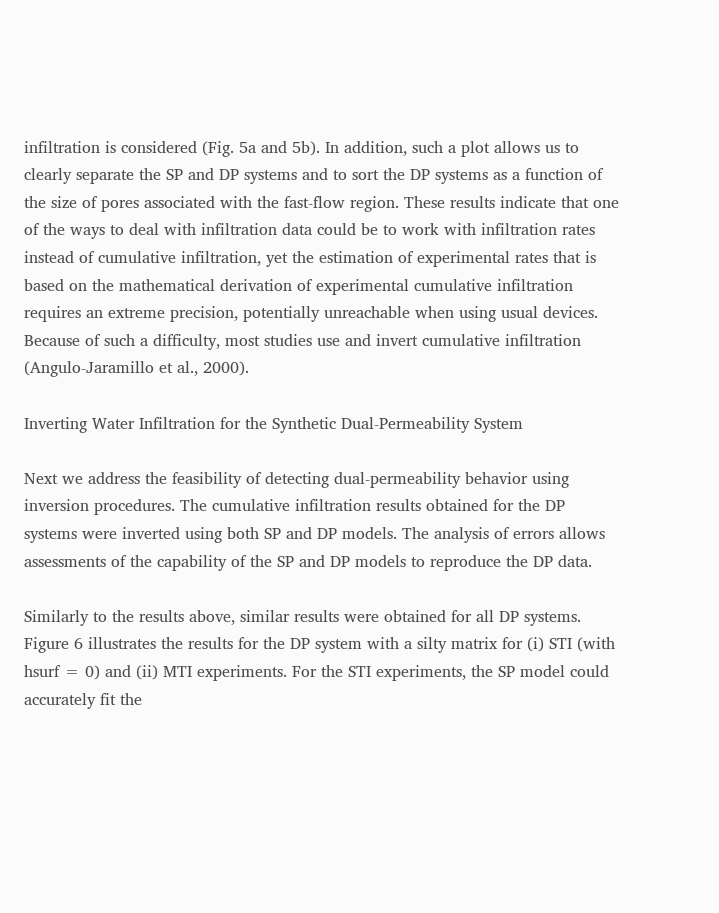infiltration is considered (Fig. 5a and 5b). In addition, such a plot allows us to clearly separate the SP and DP systems and to sort the DP systems as a function of the size of pores associated with the fast-flow region. These results indicate that one of the ways to deal with infiltration data could be to work with infiltration rates instead of cumulative infiltration, yet the estimation of experimental rates that is based on the mathematical derivation of experimental cumulative infiltration requires an extreme precision, potentially unreachable when using usual devices. Because of such a difficulty, most studies use and invert cumulative infiltration (Angulo-Jaramillo et al., 2000).

Inverting Water Infiltration for the Synthetic Dual-Permeability System

Next we address the feasibility of detecting dual-permeability behavior using inversion procedures. The cumulative infiltration results obtained for the DP systems were inverted using both SP and DP models. The analysis of errors allows assessments of the capability of the SP and DP models to reproduce the DP data.

Similarly to the results above, similar results were obtained for all DP systems. Figure 6 illustrates the results for the DP system with a silty matrix for (i) STI (with hsurf = 0) and (ii) MTI experiments. For the STI experiments, the SP model could accurately fit the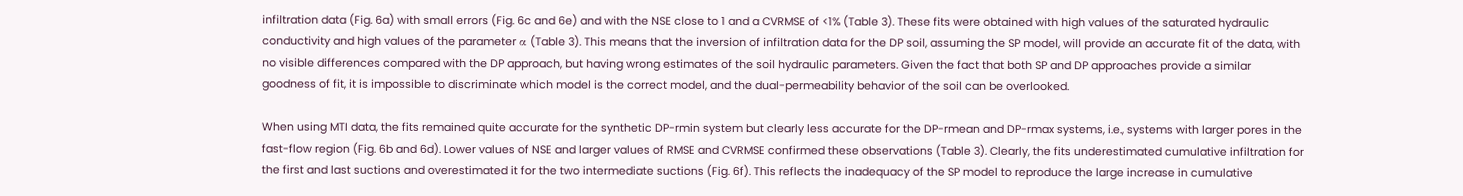infiltration data (Fig. 6a) with small errors (Fig. 6c and 6e) and with the NSE close to 1 and a CVRMSE of <1% (Table 3). These fits were obtained with high values of the saturated hydraulic conductivity and high values of the parameter α (Table 3). This means that the inversion of infiltration data for the DP soil, assuming the SP model, will provide an accurate fit of the data, with no visible differences compared with the DP approach, but having wrong estimates of the soil hydraulic parameters. Given the fact that both SP and DP approaches provide a similar goodness of fit, it is impossible to discriminate which model is the correct model, and the dual-permeability behavior of the soil can be overlooked.

When using MTI data, the fits remained quite accurate for the synthetic DP-rmin system but clearly less accurate for the DP-rmean and DP-rmax systems, i.e., systems with larger pores in the fast-flow region (Fig. 6b and 6d). Lower values of NSE and larger values of RMSE and CVRMSE confirmed these observations (Table 3). Clearly, the fits underestimated cumulative infiltration for the first and last suctions and overestimated it for the two intermediate suctions (Fig. 6f). This reflects the inadequacy of the SP model to reproduce the large increase in cumulative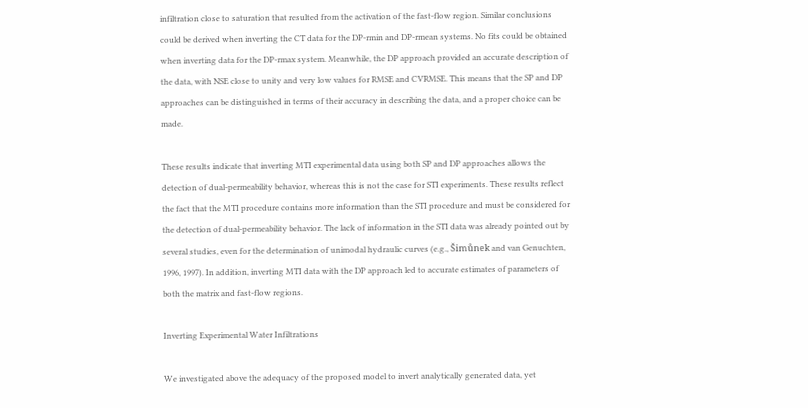infiltration close to saturation that resulted from the activation of the fast-flow region. Similar conclusions could be derived when inverting the CT data for the DP-rmin and DP-rmean systems. No fits could be obtained when inverting data for the DP-rmax system. Meanwhile, the DP approach provided an accurate description of the data, with NSE close to unity and very low values for RMSE and CVRMSE. This means that the SP and DP approaches can be distinguished in terms of their accuracy in describing the data, and a proper choice can be made.

These results indicate that inverting MTI experimental data using both SP and DP approaches allows the detection of dual-permeability behavior, whereas this is not the case for STI experiments. These results reflect the fact that the MTI procedure contains more information than the STI procedure and must be considered for the detection of dual-permeability behavior. The lack of information in the STI data was already pointed out by several studies, even for the determination of unimodal hydraulic curves (e.g., Šimůnek and van Genuchten, 1996, 1997). In addition, inverting MTI data with the DP approach led to accurate estimates of parameters of both the matrix and fast-flow regions.

Inverting Experimental Water Infiltrations

We investigated above the adequacy of the proposed model to invert analytically generated data, yet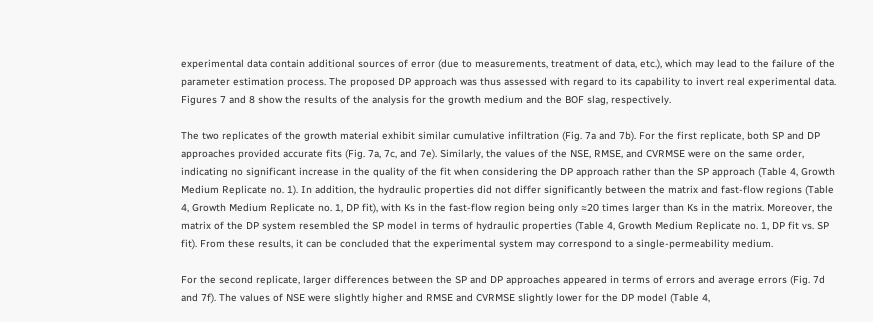experimental data contain additional sources of error (due to measurements, treatment of data, etc.), which may lead to the failure of the parameter estimation process. The proposed DP approach was thus assessed with regard to its capability to invert real experimental data. Figures 7 and 8 show the results of the analysis for the growth medium and the BOF slag, respectively.

The two replicates of the growth material exhibit similar cumulative infiltration (Fig. 7a and 7b). For the first replicate, both SP and DP approaches provided accurate fits (Fig. 7a, 7c, and 7e). Similarly, the values of the NSE, RMSE, and CVRMSE were on the same order, indicating no significant increase in the quality of the fit when considering the DP approach rather than the SP approach (Table 4, Growth Medium Replicate no. 1). In addition, the hydraulic properties did not differ significantly between the matrix and fast-flow regions (Table 4, Growth Medium Replicate no. 1, DP fit), with Ks in the fast-flow region being only ≈20 times larger than Ks in the matrix. Moreover, the matrix of the DP system resembled the SP model in terms of hydraulic properties (Table 4, Growth Medium Replicate no. 1, DP fit vs. SP fit). From these results, it can be concluded that the experimental system may correspond to a single-permeability medium.

For the second replicate, larger differences between the SP and DP approaches appeared in terms of errors and average errors (Fig. 7d and 7f). The values of NSE were slightly higher and RMSE and CVRMSE slightly lower for the DP model (Table 4,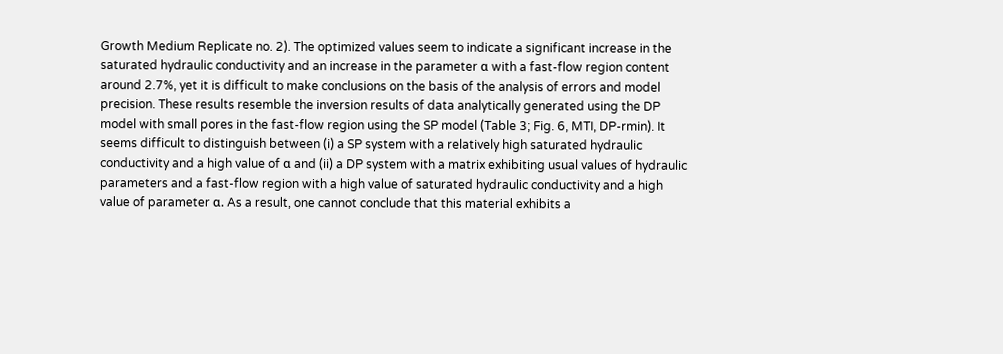Growth Medium Replicate no. 2). The optimized values seem to indicate a significant increase in the saturated hydraulic conductivity and an increase in the parameter α with a fast-flow region content around 2.7%, yet it is difficult to make conclusions on the basis of the analysis of errors and model precision. These results resemble the inversion results of data analytically generated using the DP model with small pores in the fast-flow region using the SP model (Table 3; Fig. 6, MTI, DP-rmin). It seems difficult to distinguish between (i) a SP system with a relatively high saturated hydraulic conductivity and a high value of α and (ii) a DP system with a matrix exhibiting usual values of hydraulic parameters and a fast-flow region with a high value of saturated hydraulic conductivity and a high value of parameter α. As a result, one cannot conclude that this material exhibits a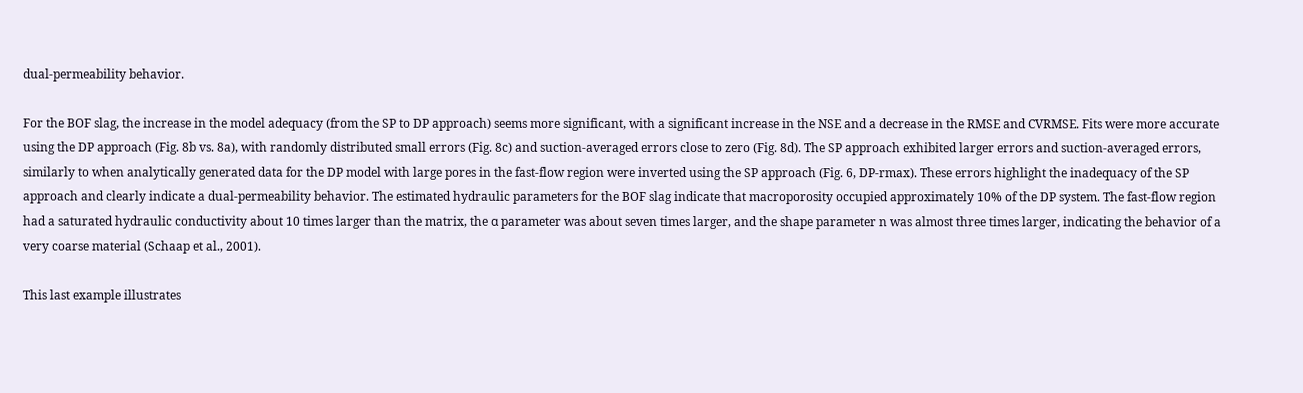dual-permeability behavior.

For the BOF slag, the increase in the model adequacy (from the SP to DP approach) seems more significant, with a significant increase in the NSE and a decrease in the RMSE and CVRMSE. Fits were more accurate using the DP approach (Fig. 8b vs. 8a), with randomly distributed small errors (Fig. 8c) and suction-averaged errors close to zero (Fig. 8d). The SP approach exhibited larger errors and suction-averaged errors, similarly to when analytically generated data for the DP model with large pores in the fast-flow region were inverted using the SP approach (Fig. 6, DP-rmax). These errors highlight the inadequacy of the SP approach and clearly indicate a dual-permeability behavior. The estimated hydraulic parameters for the BOF slag indicate that macroporosity occupied approximately 10% of the DP system. The fast-flow region had a saturated hydraulic conductivity about 10 times larger than the matrix, the α parameter was about seven times larger, and the shape parameter n was almost three times larger, indicating the behavior of a very coarse material (Schaap et al., 2001).

This last example illustrates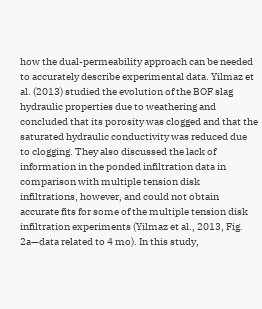how the dual-permeability approach can be needed to accurately describe experimental data. Yilmaz et al. (2013) studied the evolution of the BOF slag hydraulic properties due to weathering and concluded that its porosity was clogged and that the saturated hydraulic conductivity was reduced due to clogging. They also discussed the lack of information in the ponded infiltration data in comparison with multiple tension disk infiltrations, however, and could not obtain accurate fits for some of the multiple tension disk infiltration experiments (Yilmaz et al., 2013, Fig. 2a—data related to 4 mo). In this study,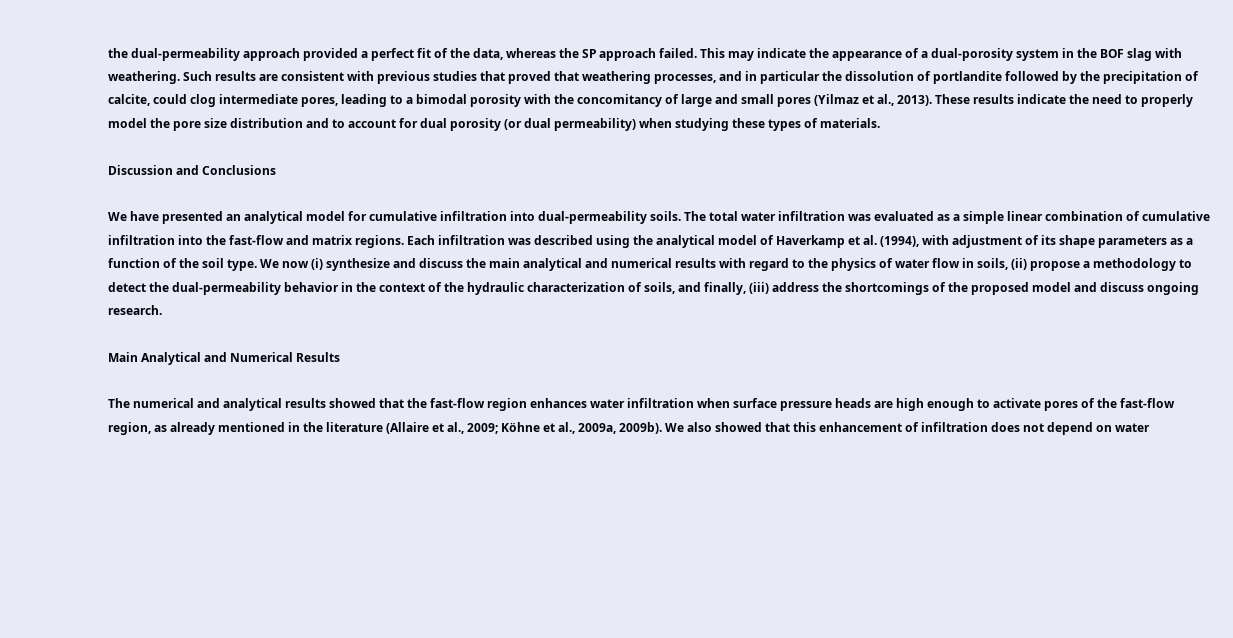the dual-permeability approach provided a perfect fit of the data, whereas the SP approach failed. This may indicate the appearance of a dual-porosity system in the BOF slag with weathering. Such results are consistent with previous studies that proved that weathering processes, and in particular the dissolution of portlandite followed by the precipitation of calcite, could clog intermediate pores, leading to a bimodal porosity with the concomitancy of large and small pores (Yilmaz et al., 2013). These results indicate the need to properly model the pore size distribution and to account for dual porosity (or dual permeability) when studying these types of materials.

Discussion and Conclusions

We have presented an analytical model for cumulative infiltration into dual-permeability soils. The total water infiltration was evaluated as a simple linear combination of cumulative infiltration into the fast-flow and matrix regions. Each infiltration was described using the analytical model of Haverkamp et al. (1994), with adjustment of its shape parameters as a function of the soil type. We now (i) synthesize and discuss the main analytical and numerical results with regard to the physics of water flow in soils, (ii) propose a methodology to detect the dual-permeability behavior in the context of the hydraulic characterization of soils, and finally, (iii) address the shortcomings of the proposed model and discuss ongoing research.

Main Analytical and Numerical Results

The numerical and analytical results showed that the fast-flow region enhances water infiltration when surface pressure heads are high enough to activate pores of the fast-flow region, as already mentioned in the literature (Allaire et al., 2009; Köhne et al., 2009a, 2009b). We also showed that this enhancement of infiltration does not depend on water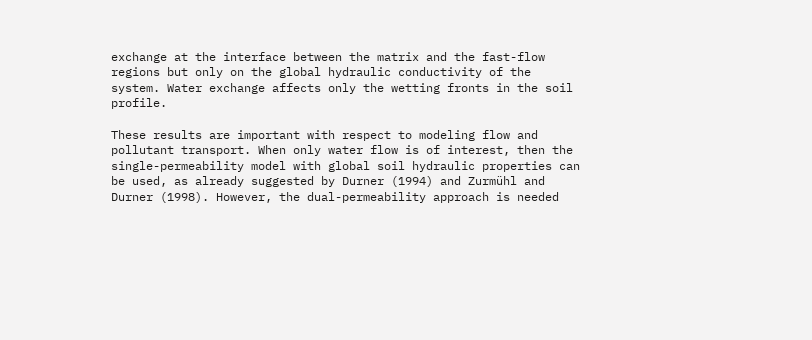exchange at the interface between the matrix and the fast-flow regions but only on the global hydraulic conductivity of the system. Water exchange affects only the wetting fronts in the soil profile.

These results are important with respect to modeling flow and pollutant transport. When only water flow is of interest, then the single-permeability model with global soil hydraulic properties can be used, as already suggested by Durner (1994) and Zurmühl and Durner (1998). However, the dual-permeability approach is needed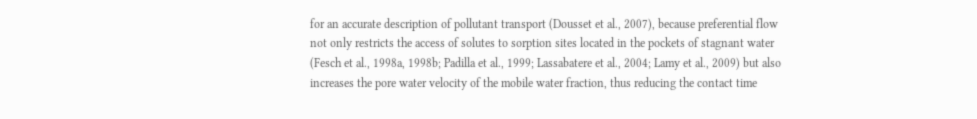for an accurate description of pollutant transport (Dousset et al., 2007), because preferential flow not only restricts the access of solutes to sorption sites located in the pockets of stagnant water (Fesch et al., 1998a, 1998b; Padilla et al., 1999; Lassabatere et al., 2004; Lamy et al., 2009) but also increases the pore water velocity of the mobile water fraction, thus reducing the contact time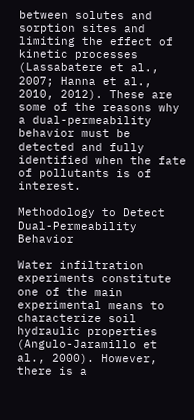between solutes and sorption sites and limiting the effect of kinetic processes (Lassabatere et al., 2007; Hanna et al., 2010, 2012). These are some of the reasons why a dual-permeability behavior must be detected and fully identified when the fate of pollutants is of interest.

Methodology to Detect Dual-Permeability Behavior

Water infiltration experiments constitute one of the main experimental means to characterize soil hydraulic properties (Angulo-Jaramillo et al., 2000). However, there is a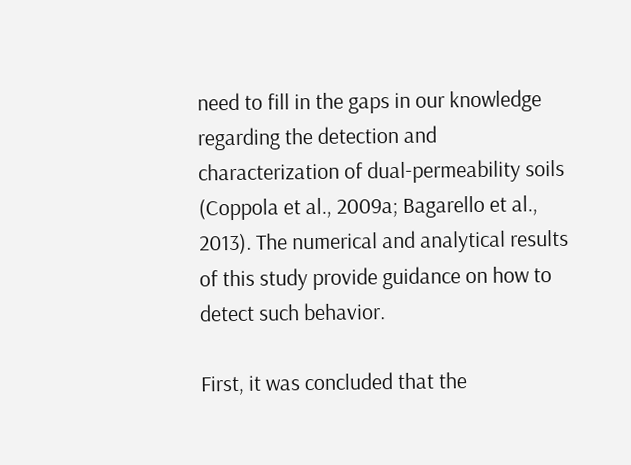need to fill in the gaps in our knowledge regarding the detection and characterization of dual-permeability soils (Coppola et al., 2009a; Bagarello et al., 2013). The numerical and analytical results of this study provide guidance on how to detect such behavior.

First, it was concluded that the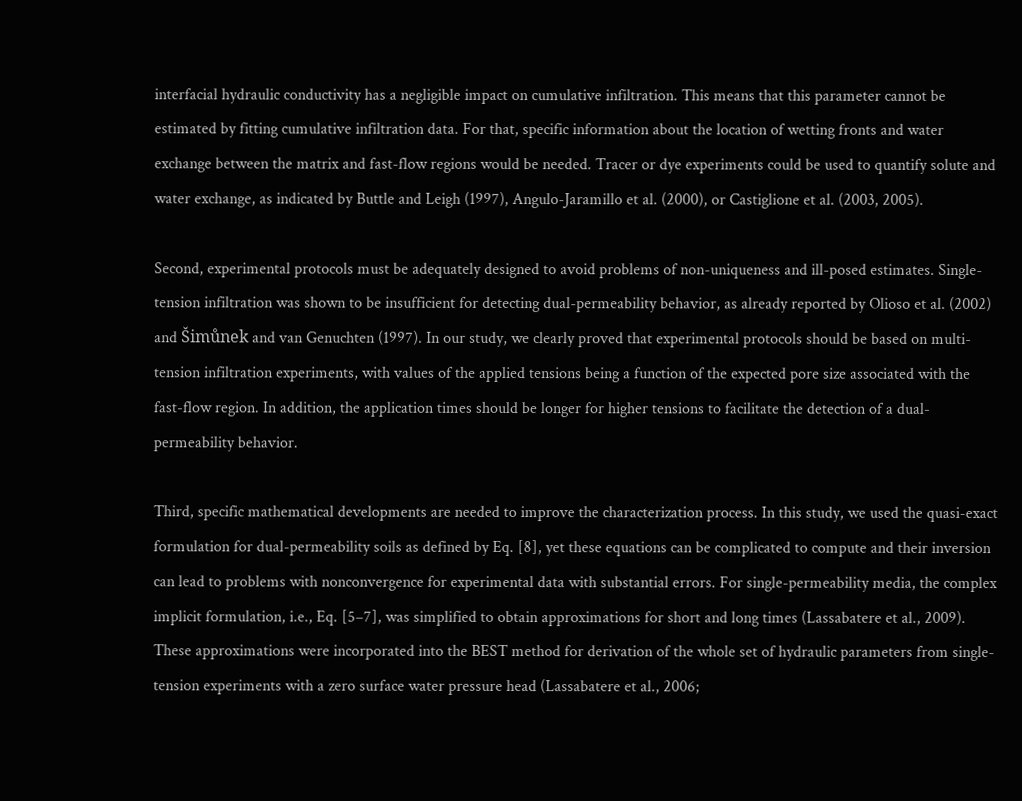interfacial hydraulic conductivity has a negligible impact on cumulative infiltration. This means that this parameter cannot be estimated by fitting cumulative infiltration data. For that, specific information about the location of wetting fronts and water exchange between the matrix and fast-flow regions would be needed. Tracer or dye experiments could be used to quantify solute and water exchange, as indicated by Buttle and Leigh (1997), Angulo-Jaramillo et al. (2000), or Castiglione et al. (2003, 2005).

Second, experimental protocols must be adequately designed to avoid problems of non-uniqueness and ill-posed estimates. Single-tension infiltration was shown to be insufficient for detecting dual-permeability behavior, as already reported by Olioso et al. (2002) and Šimůnek and van Genuchten (1997). In our study, we clearly proved that experimental protocols should be based on multi-tension infiltration experiments, with values of the applied tensions being a function of the expected pore size associated with the fast-flow region. In addition, the application times should be longer for higher tensions to facilitate the detection of a dual-permeability behavior.

Third, specific mathematical developments are needed to improve the characterization process. In this study, we used the quasi-exact formulation for dual-permeability soils as defined by Eq. [8], yet these equations can be complicated to compute and their inversion can lead to problems with nonconvergence for experimental data with substantial errors. For single-permeability media, the complex implicit formulation, i.e., Eq. [5–7], was simplified to obtain approximations for short and long times (Lassabatere et al., 2009). These approximations were incorporated into the BEST method for derivation of the whole set of hydraulic parameters from single-tension experiments with a zero surface water pressure head (Lassabatere et al., 2006;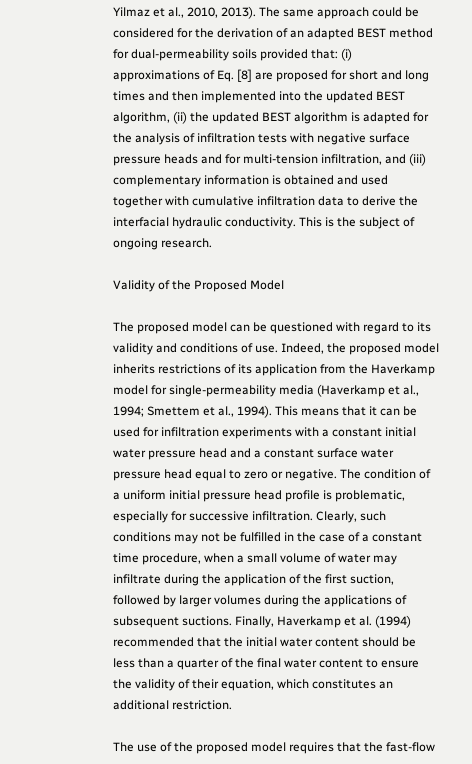Yilmaz et al., 2010, 2013). The same approach could be considered for the derivation of an adapted BEST method for dual-permeability soils provided that: (i) approximations of Eq. [8] are proposed for short and long times and then implemented into the updated BEST algorithm, (ii) the updated BEST algorithm is adapted for the analysis of infiltration tests with negative surface pressure heads and for multi-tension infiltration, and (iii) complementary information is obtained and used together with cumulative infiltration data to derive the interfacial hydraulic conductivity. This is the subject of ongoing research.

Validity of the Proposed Model

The proposed model can be questioned with regard to its validity and conditions of use. Indeed, the proposed model inherits restrictions of its application from the Haverkamp model for single-permeability media (Haverkamp et al., 1994; Smettem et al., 1994). This means that it can be used for infiltration experiments with a constant initial water pressure head and a constant surface water pressure head equal to zero or negative. The condition of a uniform initial pressure head profile is problematic, especially for successive infiltration. Clearly, such conditions may not be fulfilled in the case of a constant time procedure, when a small volume of water may infiltrate during the application of the first suction, followed by larger volumes during the applications of subsequent suctions. Finally, Haverkamp et al. (1994) recommended that the initial water content should be less than a quarter of the final water content to ensure the validity of their equation, which constitutes an additional restriction.

The use of the proposed model requires that the fast-flow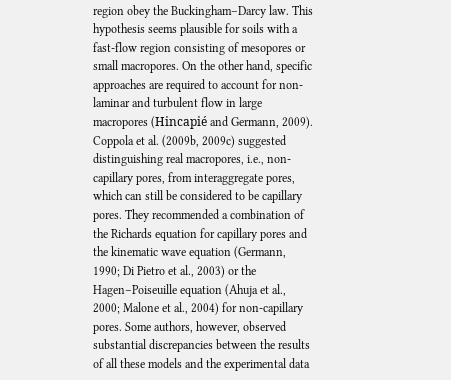region obey the Buckingham–Darcy law. This hypothesis seems plausible for soils with a fast-flow region consisting of mesopores or small macropores. On the other hand, specific approaches are required to account for non-laminar and turbulent flow in large macropores (Hincapié and Germann, 2009). Coppola et al. (2009b, 2009c) suggested distinguishing real macropores, i.e., non-capillary pores, from interaggregate pores, which can still be considered to be capillary pores. They recommended a combination of the Richards equation for capillary pores and the kinematic wave equation (Germann, 1990; Di Pietro et al., 2003) or the Hagen–Poiseuille equation (Ahuja et al., 2000; Malone et al., 2004) for non-capillary pores. Some authors, however, observed substantial discrepancies between the results of all these models and the experimental data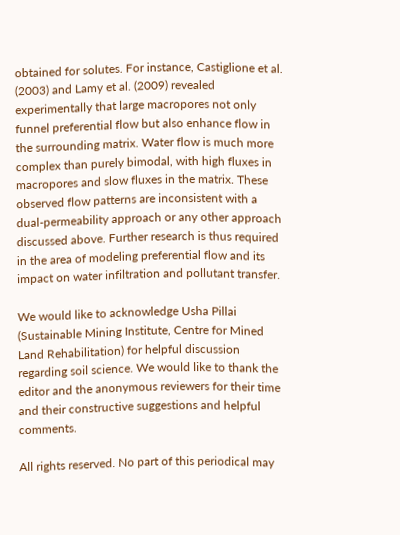obtained for solutes. For instance, Castiglione et al. (2003) and Lamy et al. (2009) revealed experimentally that large macropores not only funnel preferential flow but also enhance flow in the surrounding matrix. Water flow is much more complex than purely bimodal, with high fluxes in macropores and slow fluxes in the matrix. These observed flow patterns are inconsistent with a dual-permeability approach or any other approach discussed above. Further research is thus required in the area of modeling preferential flow and its impact on water infiltration and pollutant transfer.

We would like to acknowledge Usha Pillai (Sustainable Mining Institute, Centre for Mined Land Rehabilitation) for helpful discussion regarding soil science. We would like to thank the editor and the anonymous reviewers for their time and their constructive suggestions and helpful comments.

All rights reserved. No part of this periodical may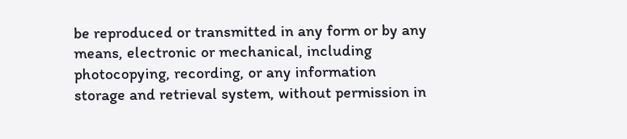be reproduced or transmitted in any form or by any means, electronic or mechanical, including photocopying, recording, or any information storage and retrieval system, without permission in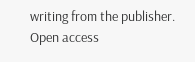writing from the publisher.
Open access